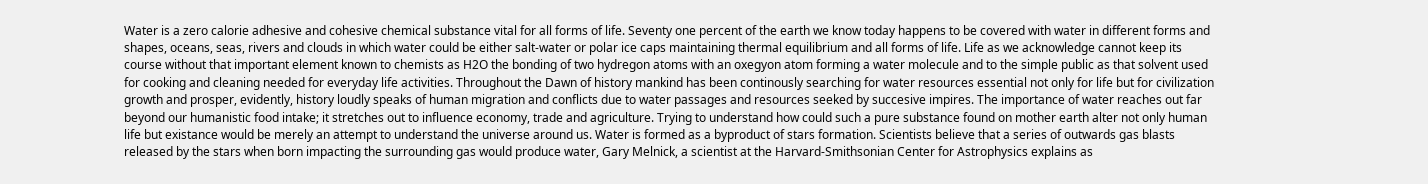Water is a zero calorie adhesive and cohesive chemical substance vital for all forms of life. Seventy one percent of the earth we know today happens to be covered with water in different forms and shapes, oceans, seas, rivers and clouds in which water could be either salt-water or polar ice caps maintaining thermal equilibrium and all forms of life. Life as we acknowledge cannot keep its course without that important element known to chemists as H2O the bonding of two hydregon atoms with an oxegyon atom forming a water molecule and to the simple public as that solvent used for cooking and cleaning needed for everyday life activities. Throughout the Dawn of history mankind has been continously searching for water resources essential not only for life but for civilization growth and prosper, evidently, history loudly speaks of human migration and conflicts due to water passages and resources seeked by succesive impires. The importance of water reaches out far beyond our humanistic food intake; it stretches out to influence economy, trade and agriculture. Trying to understand how could such a pure substance found on mother earth alter not only human life but existance would be merely an attempt to understand the universe around us. Water is formed as a byproduct of stars formation. Scientists believe that a series of outwards gas blasts released by the stars when born impacting the surrounding gas would produce water, Gary Melnick, a scientist at the Harvard-Smithsonian Center for Astrophysics explains as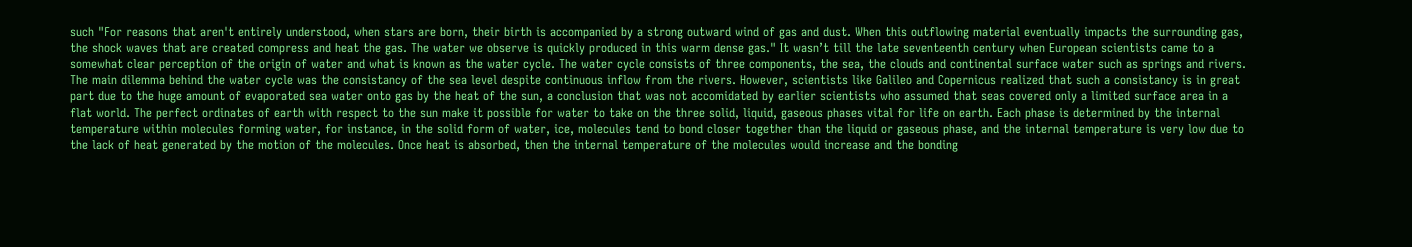such "For reasons that aren't entirely understood, when stars are born, their birth is accompanied by a strong outward wind of gas and dust. When this outflowing material eventually impacts the surrounding gas, the shock waves that are created compress and heat the gas. The water we observe is quickly produced in this warm dense gas." It wasn’t till the late seventeenth century when European scientists came to a somewhat clear perception of the origin of water and what is known as the water cycle. The water cycle consists of three components, the sea, the clouds and continental surface water such as springs and rivers. The main dilemma behind the water cycle was the consistancy of the sea level despite continuous inflow from the rivers. However, scientists like Galileo and Copernicus realized that such a consistancy is in great part due to the huge amount of evaporated sea water onto gas by the heat of the sun, a conclusion that was not accomidated by earlier scientists who assumed that seas covered only a limited surface area in a flat world. The perfect ordinates of earth with respect to the sun make it possible for water to take on the three solid, liquid, gaseous phases vital for life on earth. Each phase is determined by the internal temperature within molecules forming water, for instance, in the solid form of water, ice, molecules tend to bond closer together than the liquid or gaseous phase, and the internal temperature is very low due to the lack of heat generated by the motion of the molecules. Once heat is absorbed, then the internal temperature of the molecules would increase and the bonding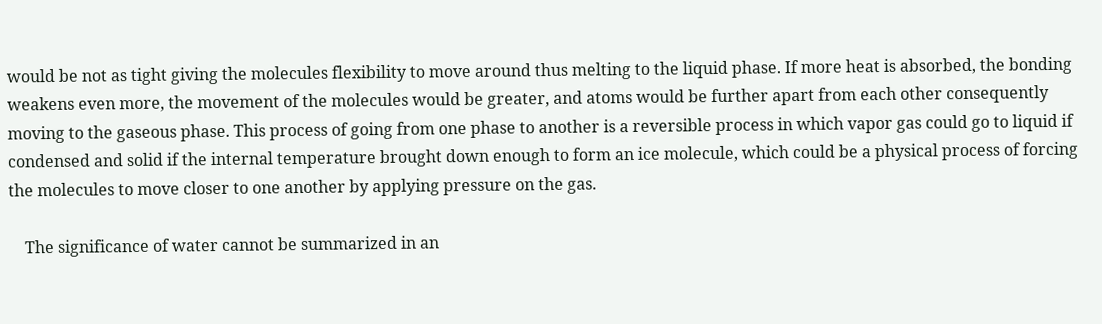would be not as tight giving the molecules flexibility to move around thus melting to the liquid phase. If more heat is absorbed, the bonding weakens even more, the movement of the molecules would be greater, and atoms would be further apart from each other consequently moving to the gaseous phase. This process of going from one phase to another is a reversible process in which vapor gas could go to liquid if condensed and solid if the internal temperature brought down enough to form an ice molecule, which could be a physical process of forcing the molecules to move closer to one another by applying pressure on the gas.

    The significance of water cannot be summarized in an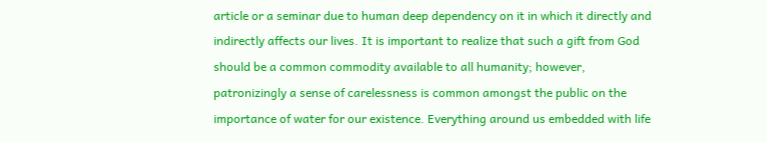article or a seminar due to human deep dependency on it in which it directly and indirectly affects our lives. It is important to realize that such a gift from God should be a common commodity available to all humanity; however, patronizingly a sense of carelessness is common amongst the public on the importance of water for our existence. Everything around us embedded with life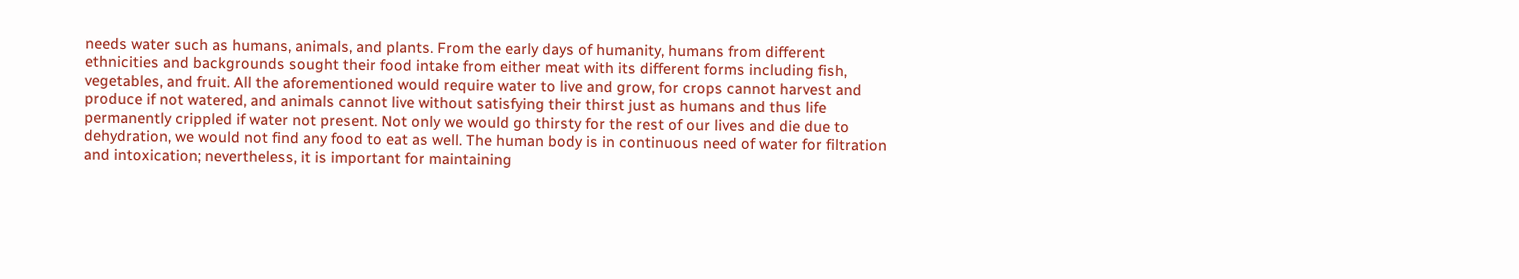needs water such as humans, animals, and plants. From the early days of humanity, humans from different ethnicities and backgrounds sought their food intake from either meat with its different forms including fish, vegetables, and fruit. All the aforementioned would require water to live and grow, for crops cannot harvest and produce if not watered, and animals cannot live without satisfying their thirst just as humans and thus life permanently crippled if water not present. Not only we would go thirsty for the rest of our lives and die due to dehydration, we would not find any food to eat as well. The human body is in continuous need of water for filtration and intoxication; nevertheless, it is important for maintaining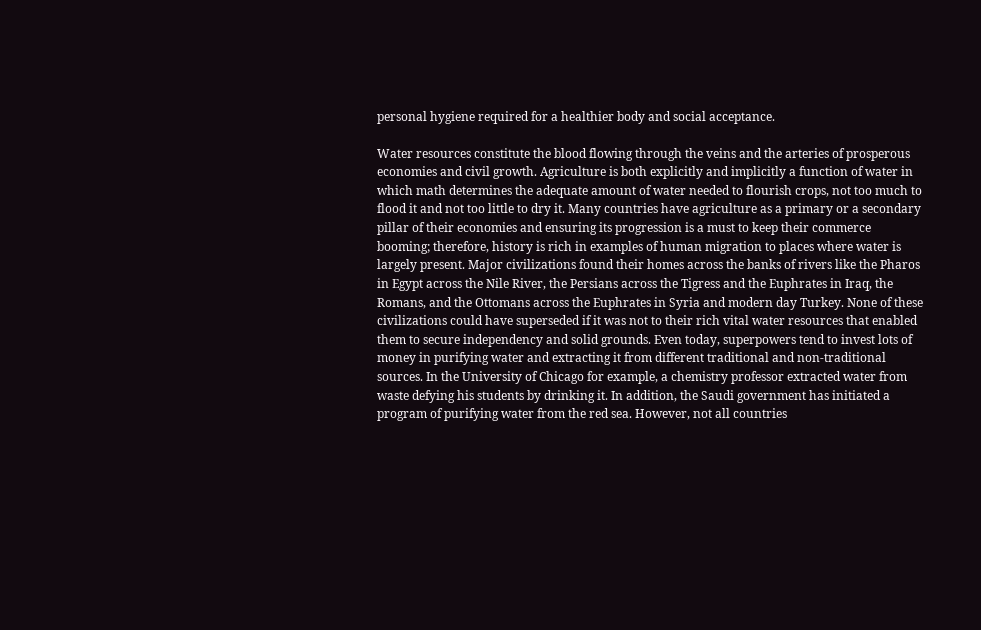personal hygiene required for a healthier body and social acceptance.

Water resources constitute the blood flowing through the veins and the arteries of prosperous economies and civil growth. Agriculture is both explicitly and implicitly a function of water in which math determines the adequate amount of water needed to flourish crops, not too much to flood it and not too little to dry it. Many countries have agriculture as a primary or a secondary pillar of their economies and ensuring its progression is a must to keep their commerce booming; therefore, history is rich in examples of human migration to places where water is largely present. Major civilizations found their homes across the banks of rivers like the Pharos in Egypt across the Nile River, the Persians across the Tigress and the Euphrates in Iraq, the Romans, and the Ottomans across the Euphrates in Syria and modern day Turkey. None of these civilizations could have superseded if it was not to their rich vital water resources that enabled them to secure independency and solid grounds. Even today, superpowers tend to invest lots of money in purifying water and extracting it from different traditional and non-traditional sources. In the University of Chicago for example, a chemistry professor extracted water from waste defying his students by drinking it. In addition, the Saudi government has initiated a program of purifying water from the red sea. However, not all countries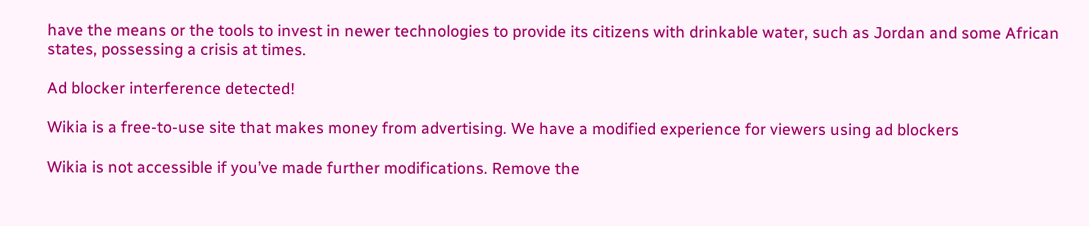have the means or the tools to invest in newer technologies to provide its citizens with drinkable water, such as Jordan and some African states, possessing a crisis at times.

Ad blocker interference detected!

Wikia is a free-to-use site that makes money from advertising. We have a modified experience for viewers using ad blockers

Wikia is not accessible if you’ve made further modifications. Remove the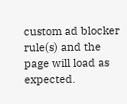custom ad blocker rule(s) and the page will load as expected.